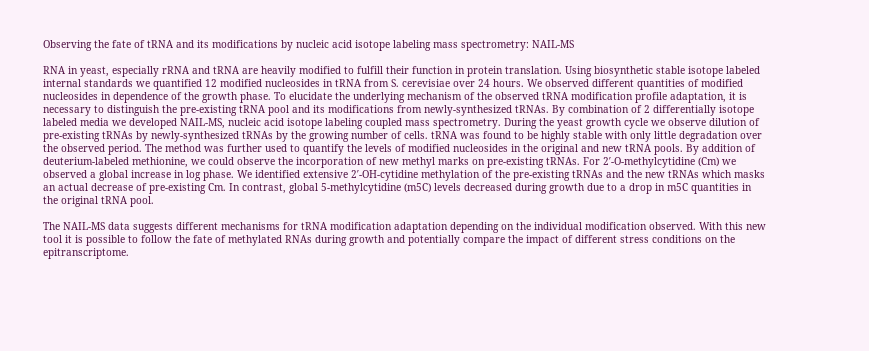Observing the fate of tRNA and its modifications by nucleic acid isotope labeling mass spectrometry: NAIL-MS

RNA in yeast, especially rRNA and tRNA are heavily modified to fulfill their function in protein translation. Using biosynthetic stable isotope labeled internal standards we quantified 12 modified nucleosides in tRNA from S. cerevisiae over 24 hours. We observed different quantities of modified nucleosides in dependence of the growth phase. To elucidate the underlying mechanism of the observed tRNA modification profile adaptation, it is necessary to distinguish the pre-existing tRNA pool and its modifications from newly-synthesized tRNAs. By combination of 2 differentially isotope labeled media we developed NAIL-MS, nucleic acid isotope labeling coupled mass spectrometry. During the yeast growth cycle we observe dilution of pre-existing tRNAs by newly-synthesized tRNAs by the growing number of cells. tRNA was found to be highly stable with only little degradation over the observed period. The method was further used to quantify the levels of modified nucleosides in the original and new tRNA pools. By addition of deuterium-labeled methionine, we could observe the incorporation of new methyl marks on pre-existing tRNAs. For 2′-O-methylcytidine (Cm) we observed a global increase in log phase. We identified extensive 2′-OH-cytidine methylation of the pre-existing tRNAs and the new tRNAs which masks an actual decrease of pre-existing Cm. In contrast, global 5-methylcytidine (m5C) levels decreased during growth due to a drop in m5C quantities in the original tRNA pool.

The NAIL-MS data suggests different mechanisms for tRNA modification adaptation depending on the individual modification observed. With this new tool it is possible to follow the fate of methylated RNAs during growth and potentially compare the impact of different stress conditions on the epitranscriptome.